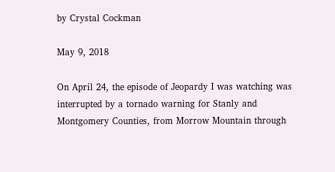by Crystal Cockman

May 9, 2018

On April 24, the episode of Jeopardy I was watching was interrupted by a tornado warning for Stanly and Montgomery Counties, from Morrow Mountain through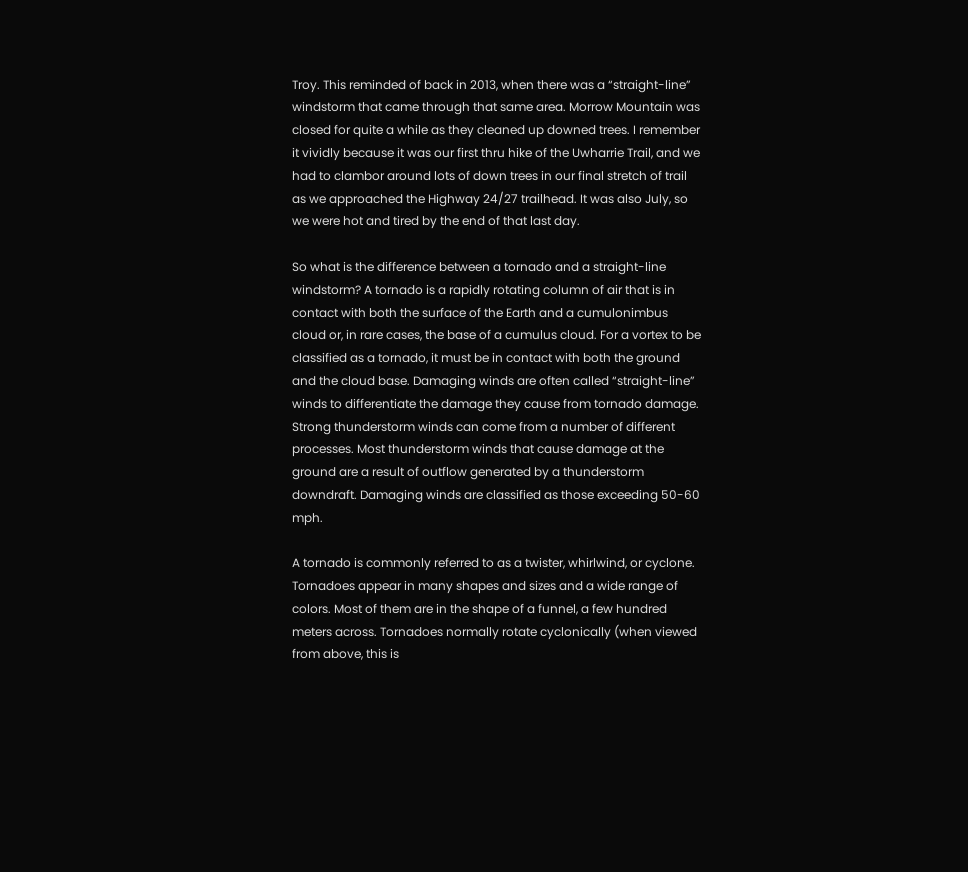Troy. This reminded of back in 2013, when there was a “straight-line” windstorm that came through that same area. Morrow Mountain was closed for quite a while as they cleaned up downed trees. I remember it vividly because it was our first thru hike of the Uwharrie Trail, and we had to clambor around lots of down trees in our final stretch of trail as we approached the Highway 24/27 trailhead. It was also July, so we were hot and tired by the end of that last day.

So what is the difference between a tornado and a straight-line windstorm? A tornado is a rapidly rotating column of air that is in contact with both the surface of the Earth and a cumulonimbus cloud or, in rare cases, the base of a cumulus cloud. For a vortex to be classified as a tornado, it must be in contact with both the ground and the cloud base. Damaging winds are often called “straight-line” winds to differentiate the damage they cause from tornado damage. Strong thunderstorm winds can come from a number of different processes. Most thunderstorm winds that cause damage at the ground are a result of outflow generated by a thunderstorm downdraft. Damaging winds are classified as those exceeding 50-60 mph.

A tornado is commonly referred to as a twister, whirlwind, or cyclone. Tornadoes appear in many shapes and sizes and a wide range of colors. Most of them are in the shape of a funnel, a few hundred meters across. Tornadoes normally rotate cyclonically (when viewed from above, this is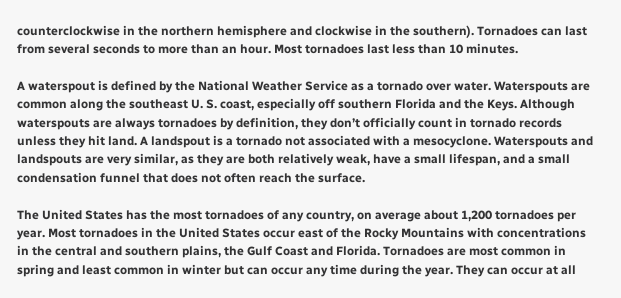counterclockwise in the northern hemisphere and clockwise in the southern). Tornadoes can last from several seconds to more than an hour. Most tornadoes last less than 10 minutes.

A waterspout is defined by the National Weather Service as a tornado over water. Waterspouts are common along the southeast U. S. coast, especially off southern Florida and the Keys. Although waterspouts are always tornadoes by definition, they don’t officially count in tornado records unless they hit land. A landspout is a tornado not associated with a mesocyclone. Waterspouts and landspouts are very similar, as they are both relatively weak, have a small lifespan, and a small condensation funnel that does not often reach the surface.

The United States has the most tornadoes of any country, on average about 1,200 tornadoes per year. Most tornadoes in the United States occur east of the Rocky Mountains with concentrations in the central and southern plains, the Gulf Coast and Florida. Tornadoes are most common in spring and least common in winter but can occur any time during the year. They can occur at all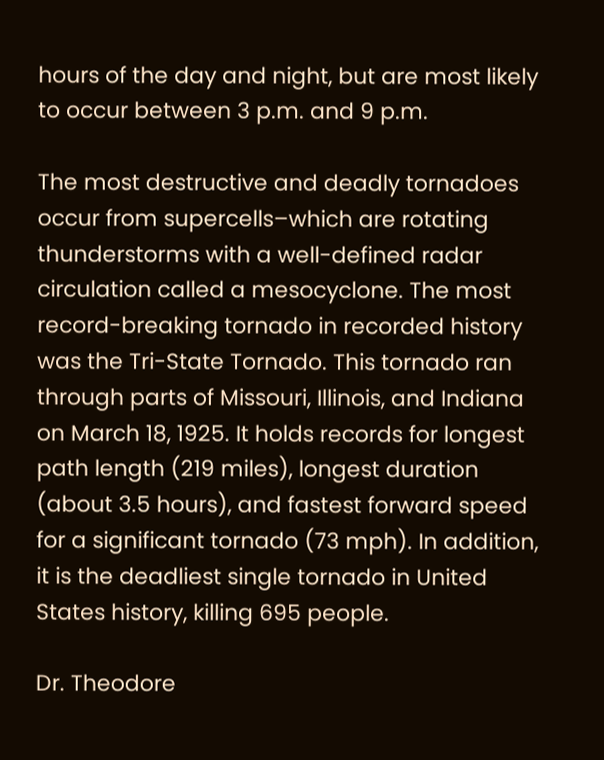hours of the day and night, but are most likely to occur between 3 p.m. and 9 p.m.

The most destructive and deadly tornadoes occur from supercells–which are rotating thunderstorms with a well-defined radar circulation called a mesocyclone. The most record-breaking tornado in recorded history was the Tri-State Tornado. This tornado ran through parts of Missouri, Illinois, and Indiana on March 18, 1925. It holds records for longest path length (219 miles), longest duration (about 3.5 hours), and fastest forward speed for a significant tornado (73 mph). In addition, it is the deadliest single tornado in United States history, killing 695 people.

Dr. Theodore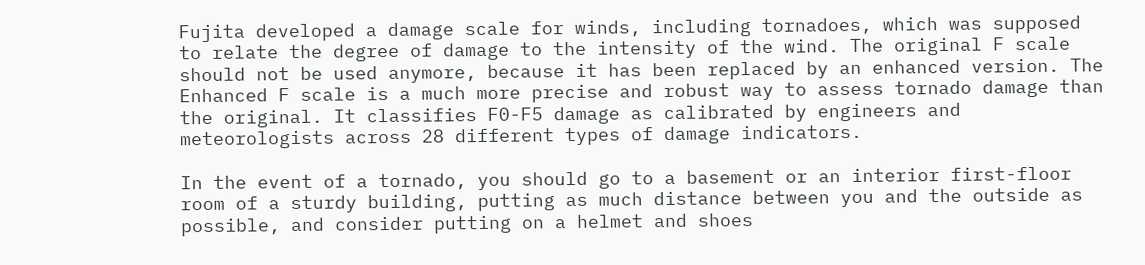Fujita developed a damage scale for winds, including tornadoes, which was supposed to relate the degree of damage to the intensity of the wind. The original F scale should not be used anymore, because it has been replaced by an enhanced version. The Enhanced F scale is a much more precise and robust way to assess tornado damage than the original. It classifies F0-F5 damage as calibrated by engineers and meteorologists across 28 different types of damage indicators.

In the event of a tornado, you should go to a basement or an interior first-floor room of a sturdy building, putting as much distance between you and the outside as possible, and consider putting on a helmet and shoes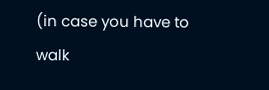(in case you have to walk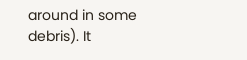around in some debris). It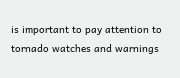is important to pay attention to tornado watches and warnings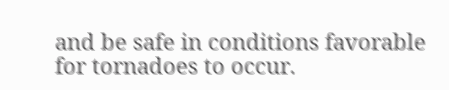and be safe in conditions favorable for tornadoes to occur.